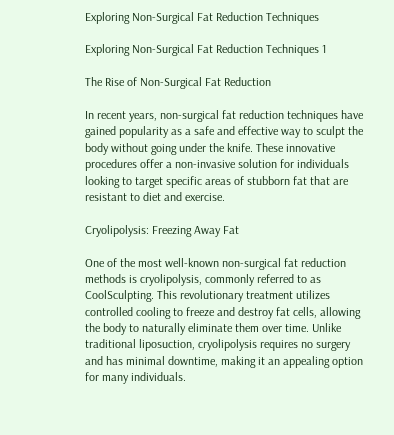Exploring Non-Surgical Fat Reduction Techniques

Exploring Non-Surgical Fat Reduction Techniques 1

The Rise of Non-Surgical Fat Reduction

In recent years, non-surgical fat reduction techniques have gained popularity as a safe and effective way to sculpt the body without going under the knife. These innovative procedures offer a non-invasive solution for individuals looking to target specific areas of stubborn fat that are resistant to diet and exercise.

Cryolipolysis: Freezing Away Fat

One of the most well-known non-surgical fat reduction methods is cryolipolysis, commonly referred to as CoolSculpting. This revolutionary treatment utilizes controlled cooling to freeze and destroy fat cells, allowing the body to naturally eliminate them over time. Unlike traditional liposuction, cryolipolysis requires no surgery and has minimal downtime, making it an appealing option for many individuals.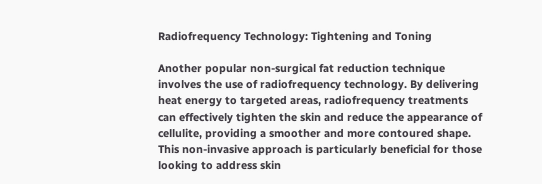Radiofrequency Technology: Tightening and Toning

Another popular non-surgical fat reduction technique involves the use of radiofrequency technology. By delivering heat energy to targeted areas, radiofrequency treatments can effectively tighten the skin and reduce the appearance of cellulite, providing a smoother and more contoured shape. This non-invasive approach is particularly beneficial for those looking to address skin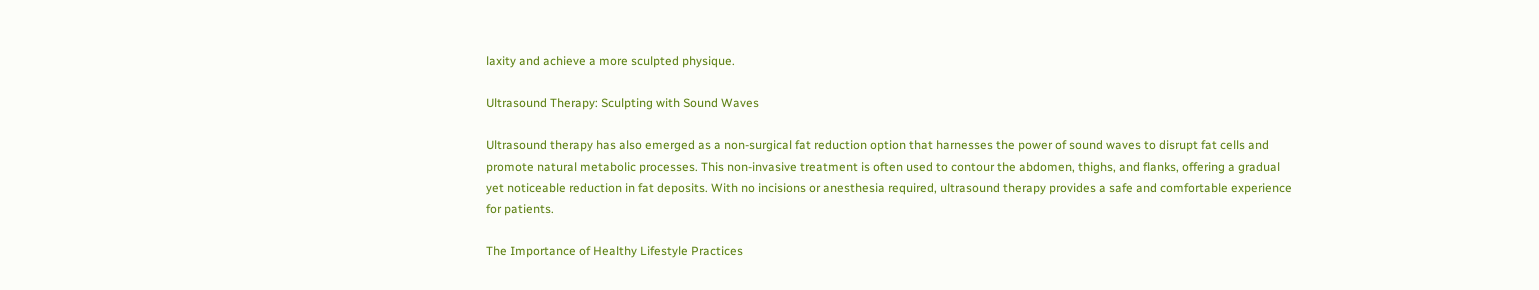laxity and achieve a more sculpted physique.

Ultrasound Therapy: Sculpting with Sound Waves

Ultrasound therapy has also emerged as a non-surgical fat reduction option that harnesses the power of sound waves to disrupt fat cells and promote natural metabolic processes. This non-invasive treatment is often used to contour the abdomen, thighs, and flanks, offering a gradual yet noticeable reduction in fat deposits. With no incisions or anesthesia required, ultrasound therapy provides a safe and comfortable experience for patients.

The Importance of Healthy Lifestyle Practices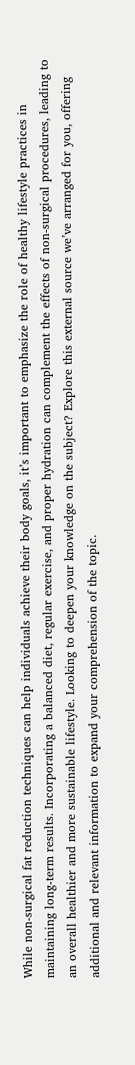While non-surgical fat reduction techniques can help individuals achieve their body goals, it’s important to emphasize the role of healthy lifestyle practices in maintaining long-term results. Incorporating a balanced diet, regular exercise, and proper hydration can complement the effects of non-surgical procedures, leading to an overall healthier and more sustainable lifestyle. Looking to deepen your knowledge on the subject? Explore this external source we’ve arranged for you, offering additional and relevant information to expand your comprehension of the topic.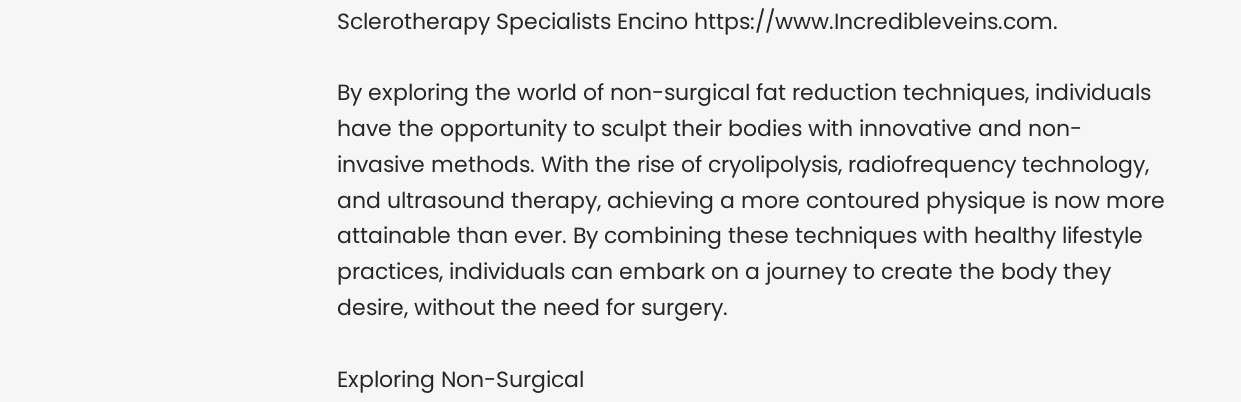Sclerotherapy Specialists Encino https://www.Incredibleveins.com.

By exploring the world of non-surgical fat reduction techniques, individuals have the opportunity to sculpt their bodies with innovative and non-invasive methods. With the rise of cryolipolysis, radiofrequency technology, and ultrasound therapy, achieving a more contoured physique is now more attainable than ever. By combining these techniques with healthy lifestyle practices, individuals can embark on a journey to create the body they desire, without the need for surgery.

Exploring Non-Surgical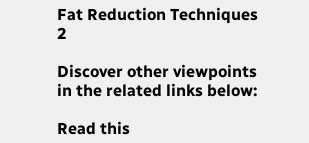Fat Reduction Techniques 2

Discover other viewpoints in the related links below:

Read this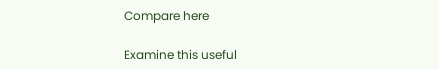Compare here

Examine this useful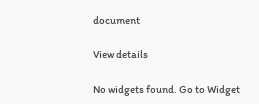document

View details

No widgets found. Go to Widget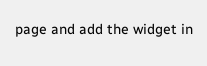page and add the widget in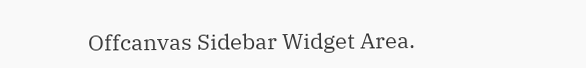Offcanvas Sidebar Widget Area.